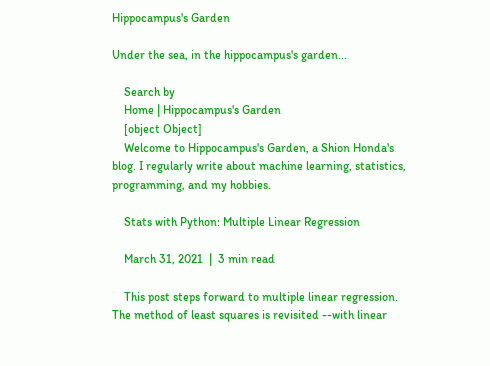Hippocampus's Garden

Under the sea, in the hippocampus's garden...

    Search by
    Home | Hippocampus's Garden
    [object Object]
    Welcome to Hippocampus's Garden, a Shion Honda's blog. I regularly write about machine learning, statistics, programming, and my hobbies.

    Stats with Python: Multiple Linear Regression

    March 31, 2021  |  3 min read

    This post steps forward to multiple linear regression. The method of least squares is revisited --with linear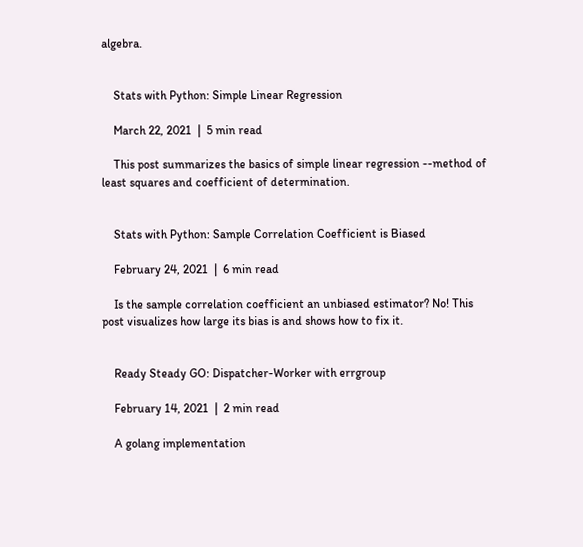algebra.


    Stats with Python: Simple Linear Regression

    March 22, 2021  |  5 min read

    This post summarizes the basics of simple linear regression --method of least squares and coefficient of determination.


    Stats with Python: Sample Correlation Coefficient is Biased

    February 24, 2021  |  6 min read

    Is the sample correlation coefficient an unbiased estimator? No! This post visualizes how large its bias is and shows how to fix it.


    Ready Steady GO: Dispatcher-Worker with errgroup

    February 14, 2021  |  2 min read

    A golang implementation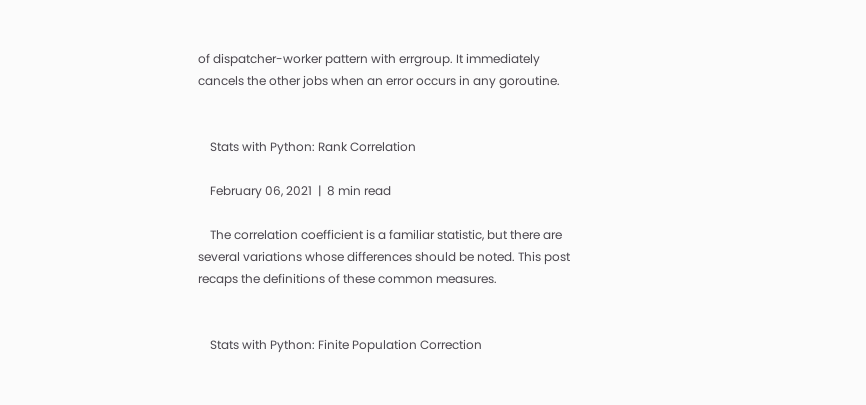of dispatcher-worker pattern with errgroup. It immediately cancels the other jobs when an error occurs in any goroutine.


    Stats with Python: Rank Correlation

    February 06, 2021  |  8 min read

    The correlation coefficient is a familiar statistic, but there are several variations whose differences should be noted. This post recaps the definitions of these common measures.


    Stats with Python: Finite Population Correction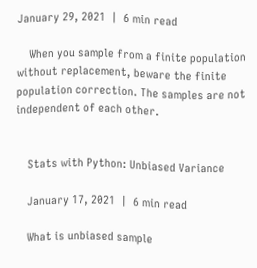January 29, 2021  |  6 min read

    When you sample from a finite population without replacement, beware the finite population correction. The samples are not independent of each other.


    Stats with Python: Unbiased Variance

    January 17, 2021  |  6 min read

    What is unbiased sample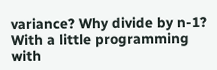variance? Why divide by n-1? With a little programming with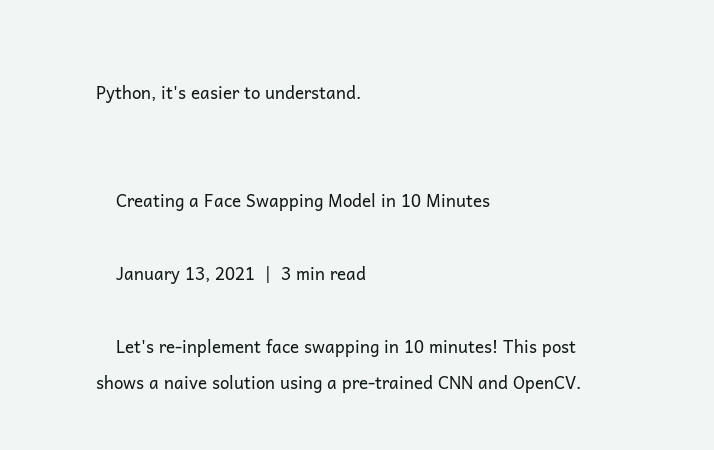Python, it's easier to understand.


    Creating a Face Swapping Model in 10 Minutes

    January 13, 2021  |  3 min read

    Let's re-inplement face swapping in 10 minutes! This post shows a naive solution using a pre-trained CNN and OpenCV.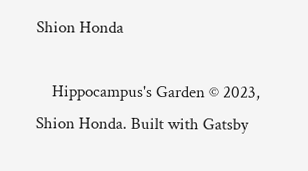Shion Honda

    Hippocampus's Garden © 2023, Shion Honda. Built with Gatsby